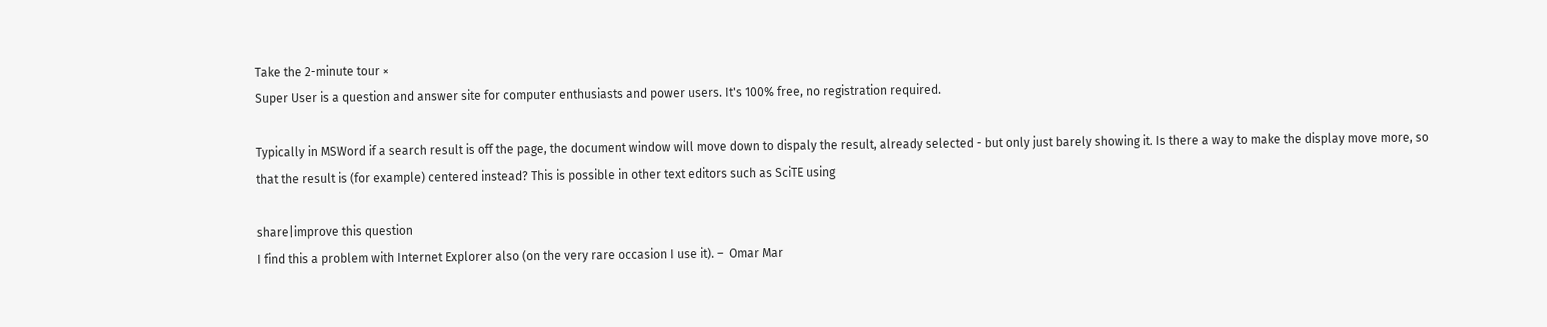Take the 2-minute tour ×
Super User is a question and answer site for computer enthusiasts and power users. It's 100% free, no registration required.

Typically in MSWord if a search result is off the page, the document window will move down to dispaly the result, already selected - but only just barely showing it. Is there a way to make the display move more, so that the result is (for example) centered instead? This is possible in other text editors such as SciTE using

share|improve this question
I find this a problem with Internet Explorer also (on the very rare occasion I use it). –  Omar Mar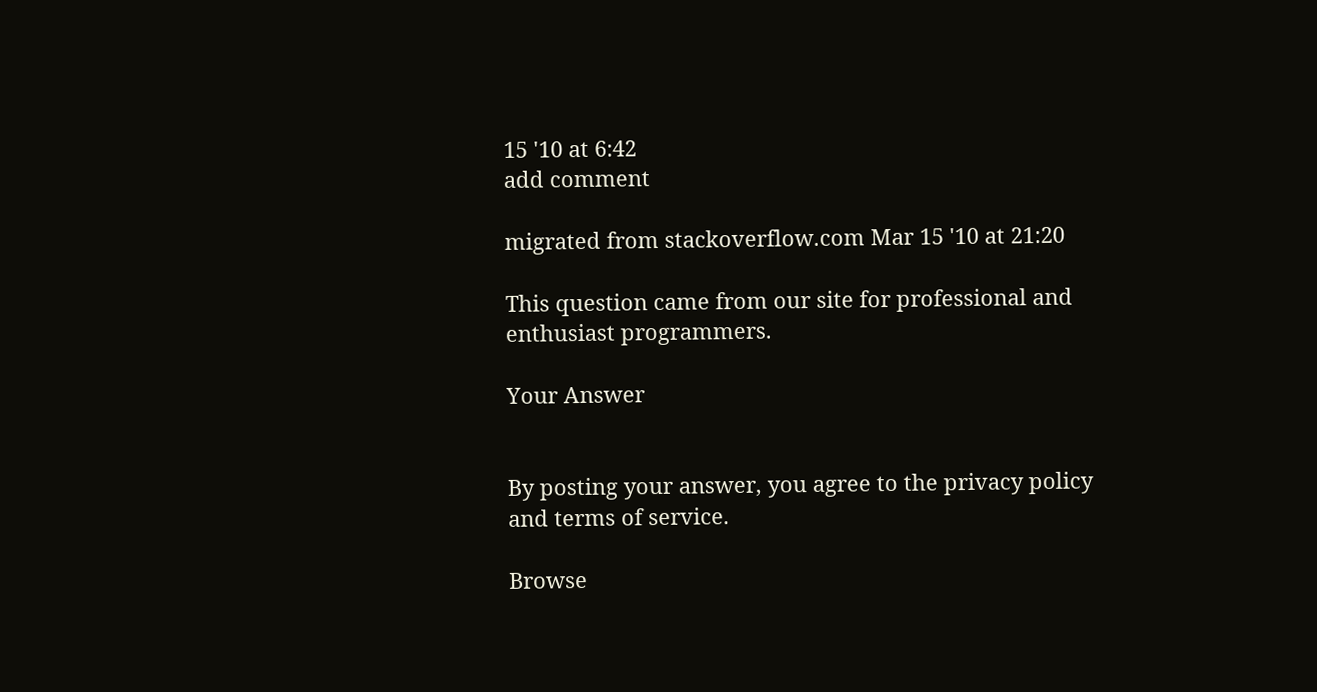15 '10 at 6:42
add comment

migrated from stackoverflow.com Mar 15 '10 at 21:20

This question came from our site for professional and enthusiast programmers.

Your Answer


By posting your answer, you agree to the privacy policy and terms of service.

Browse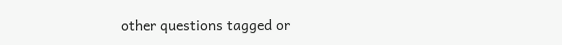other questions tagged or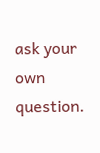ask your own question.